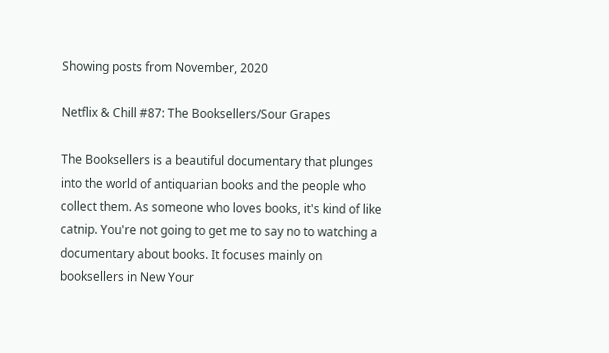Showing posts from November, 2020

Netflix & Chill #87: The Booksellers/Sour Grapes

The Booksellers is a beautiful documentary that plunges into the world of antiquarian books and the people who collect them. As someone who loves books, it's kind of like catnip. You're not going to get me to say no to watching a documentary about books. It focuses mainly on booksellers in New Your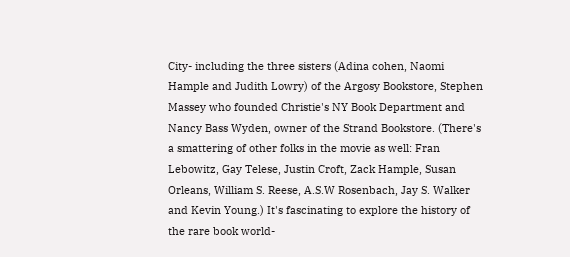City- including the three sisters (Adina cohen, Naomi Hample and Judith Lowry) of the Argosy Bookstore, Stephen Massey who founded Christie's NY Book Department and Nancy Bass Wyden, owner of the Strand Bookstore. (There's a smattering of other folks in the movie as well: Fran Lebowitz, Gay Telese, Justin Croft, Zack Hample, Susan Orleans, William S. Reese, A.S.W Rosenbach, Jay S. Walker and Kevin Young.) It's fascinating to explore the history of the rare book world-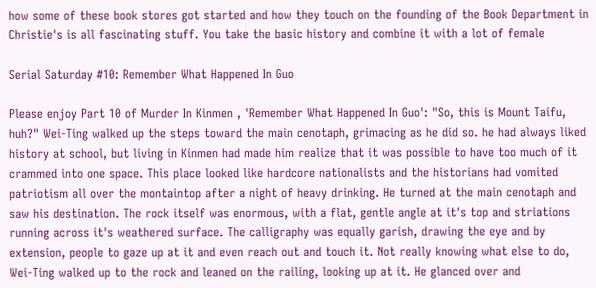how some of these book stores got started and how they touch on the founding of the Book Department in Christie's is all fascinating stuff. You take the basic history and combine it with a lot of female

Serial Saturday #10: Remember What Happened In Guo

Please enjoy Part 10 of Murder In Kinmen , 'Remember What Happened In Guo': "So, this is Mount Taifu, huh?" Wei-Ting walked up the steps toward the main cenotaph, grimacing as he did so. he had always liked history at school, but living in Kinmen had made him realize that it was possible to have too much of it crammed into one space. This place looked like hardcore nationalists and the historians had vomited patriotism all over the montaintop after a night of heavy drinking. He turned at the main cenotaph and saw his destination. The rock itself was enormous, with a flat, gentle angle at it's top and striations running across it's weathered surface. The calligraphy was equally garish, drawing the eye and by extension, people to gaze up at it and even reach out and touch it. Not really knowing what else to do, Wei-Ting walked up to the rock and leaned on the railing, looking up at it. He glanced over and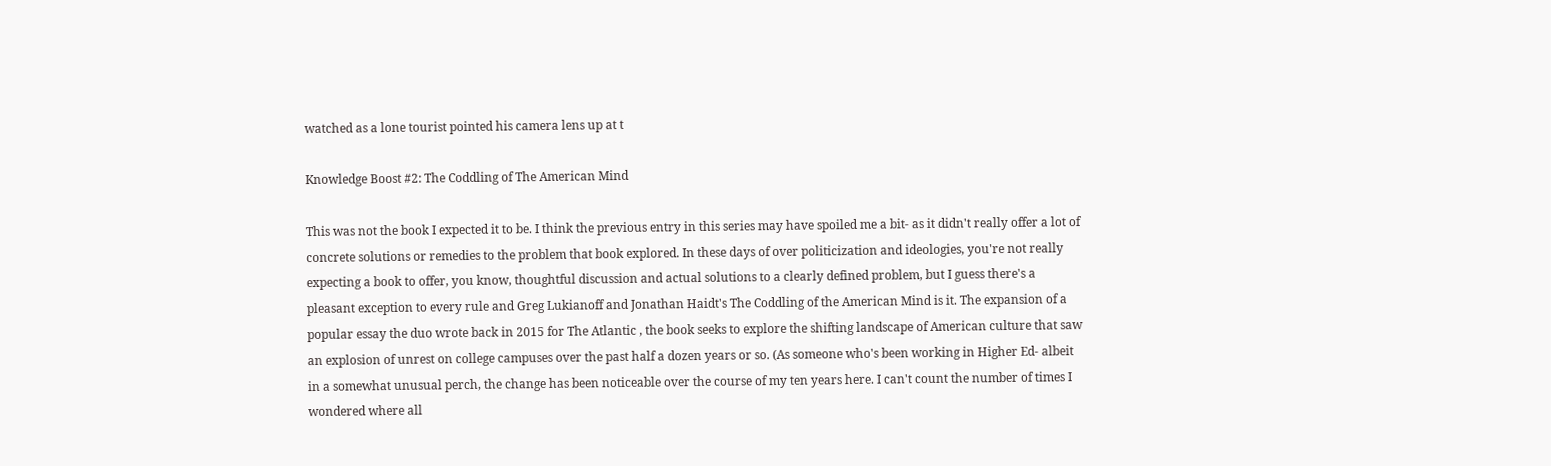watched as a lone tourist pointed his camera lens up at t

Knowledge Boost #2: The Coddling of The American Mind

This was not the book I expected it to be. I think the previous entry in this series may have spoiled me a bit- as it didn't really offer a lot of concrete solutions or remedies to the problem that book explored. In these days of over politicization and ideologies, you're not really expecting a book to offer, you know, thoughtful discussion and actual solutions to a clearly defined problem, but I guess there's a pleasant exception to every rule and Greg Lukianoff and Jonathan Haidt's The Coddling of the American Mind is it. The expansion of a popular essay the duo wrote back in 2015 for The Atlantic , the book seeks to explore the shifting landscape of American culture that saw an explosion of unrest on college campuses over the past half a dozen years or so. (As someone who's been working in Higher Ed- albeit in a somewhat unusual perch, the change has been noticeable over the course of my ten years here. I can't count the number of times I wondered where all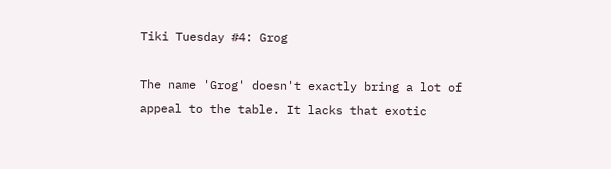Tiki Tuesday #4: Grog

The name 'Grog' doesn't exactly bring a lot of appeal to the table. It lacks that exotic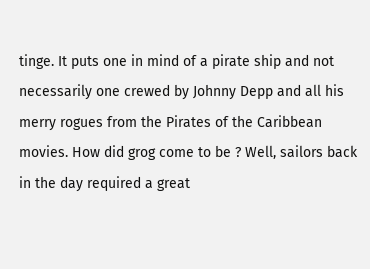tinge. It puts one in mind of a pirate ship and not necessarily one crewed by Johnny Depp and all his merry rogues from the Pirates of the Caribbean movies. How did grog come to be ? Well, sailors back in the day required a great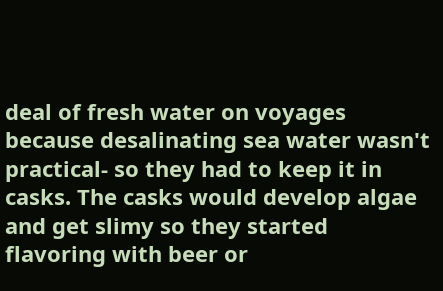deal of fresh water on voyages because desalinating sea water wasn't practical- so they had to keep it in casks. The casks would develop algae and get slimy so they started flavoring with beer or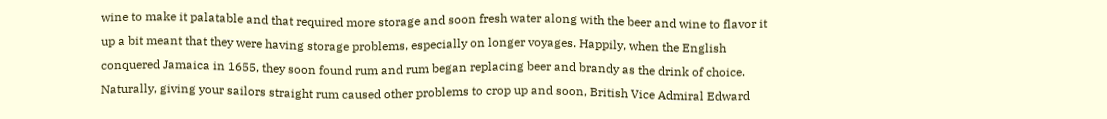wine to make it palatable and that required more storage and soon fresh water along with the beer and wine to flavor it up a bit meant that they were having storage problems, especially on longer voyages. Happily, when the English conquered Jamaica in 1655, they soon found rum and rum began replacing beer and brandy as the drink of choice. Naturally, giving your sailors straight rum caused other problems to crop up and soon, British Vice Admiral Edward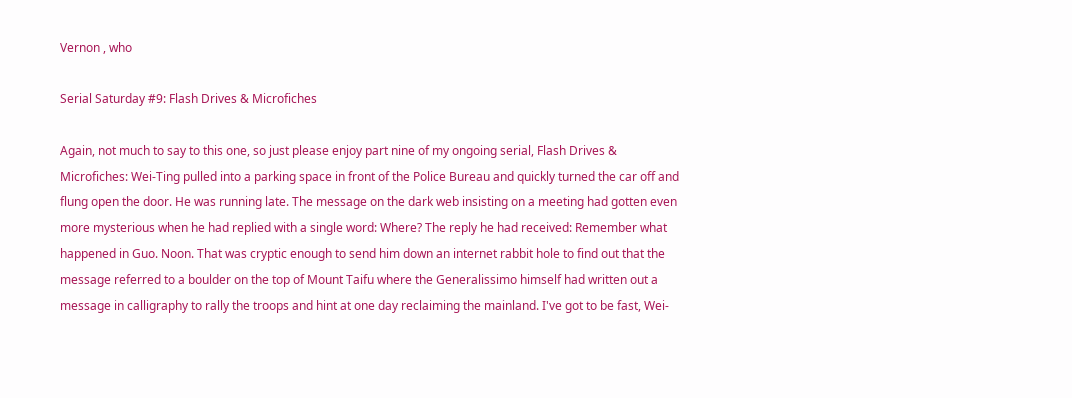Vernon , who

Serial Saturday #9: Flash Drives & Microfiches

Again, not much to say to this one, so just please enjoy part nine of my ongoing serial, Flash Drives & Microfiches: Wei-Ting pulled into a parking space in front of the Police Bureau and quickly turned the car off and flung open the door. He was running late. The message on the dark web insisting on a meeting had gotten even more mysterious when he had replied with a single word: Where? The reply he had received: Remember what happened in Guo. Noon. That was cryptic enough to send him down an internet rabbit hole to find out that the message referred to a boulder on the top of Mount Taifu where the Generalissimo himself had written out a message in calligraphy to rally the troops and hint at one day reclaiming the mainland. I've got to be fast, Wei-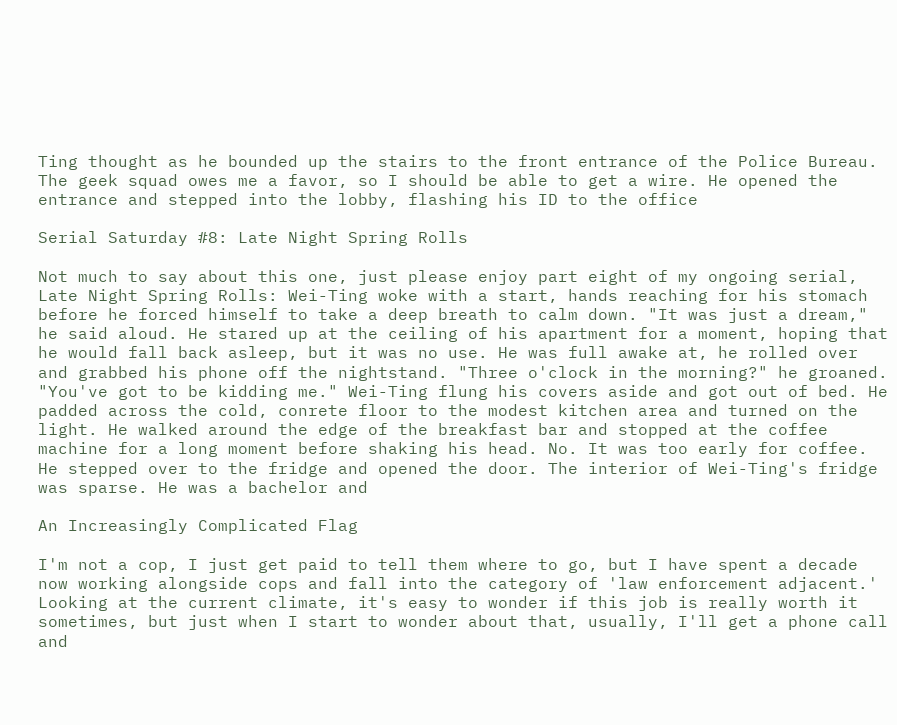Ting thought as he bounded up the stairs to the front entrance of the Police Bureau. The geek squad owes me a favor, so I should be able to get a wire. He opened the entrance and stepped into the lobby, flashing his ID to the office

Serial Saturday #8: Late Night Spring Rolls

Not much to say about this one, just please enjoy part eight of my ongoing serial, Late Night Spring Rolls: Wei-Ting woke with a start, hands reaching for his stomach before he forced himself to take a deep breath to calm down. "It was just a dream," he said aloud. He stared up at the ceiling of his apartment for a moment, hoping that he would fall back asleep, but it was no use. He was full awake at, he rolled over and grabbed his phone off the nightstand. "Three o'clock in the morning?" he groaned. "You've got to be kidding me." Wei-Ting flung his covers aside and got out of bed. He padded across the cold, conrete floor to the modest kitchen area and turned on the light. He walked around the edge of the breakfast bar and stopped at the coffee machine for a long moment before shaking his head. No. It was too early for coffee. He stepped over to the fridge and opened the door. The interior of Wei-Ting's fridge was sparse. He was a bachelor and

An Increasingly Complicated Flag

I'm not a cop, I just get paid to tell them where to go, but I have spent a decade now working alongside cops and fall into the category of 'law enforcement adjacent.' Looking at the current climate, it's easy to wonder if this job is really worth it sometimes, but just when I start to wonder about that, usually, I'll get a phone call and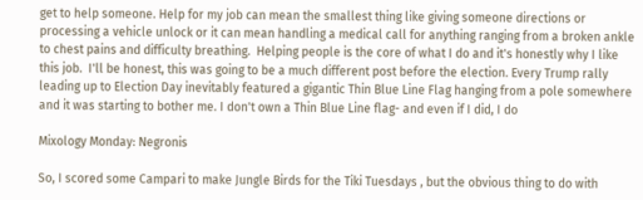get to help someone. Help for my job can mean the smallest thing like giving someone directions or processing a vehicle unlock or it can mean handling a medical call for anything ranging from a broken ankle to chest pains and difficulty breathing.  Helping people is the core of what I do and it's honestly why I like this job.  I'll be honest, this was going to be a much different post before the election. Every Trump rally leading up to Election Day inevitably featured a gigantic Thin Blue Line Flag hanging from a pole somewhere and it was starting to bother me. I don't own a Thin Blue Line flag- and even if I did, I do

Mixology Monday: Negronis

So, I scored some Campari to make Jungle Birds for the Tiki Tuesdays , but the obvious thing to do with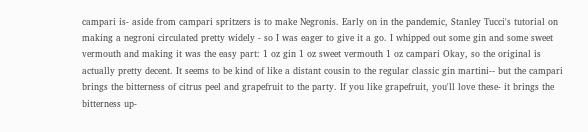campari is- aside from campari spritzers is to make Negronis. Early on in the pandemic, Stanley Tucci's tutorial on making a negroni circulated pretty widely - so I was eager to give it a go. I whipped out some gin and some sweet vermouth and making it was the easy part: 1 oz gin 1 oz sweet vermouth 1 oz campari Okay, so the original is actually pretty decent. It seems to be kind of like a distant cousin to the regular classic gin martini-- but the campari brings the bitterness of citrus peel and grapefruit to the party. If you like grapefruit, you'll love these- it brings the bitterness up-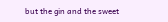but the gin and the sweet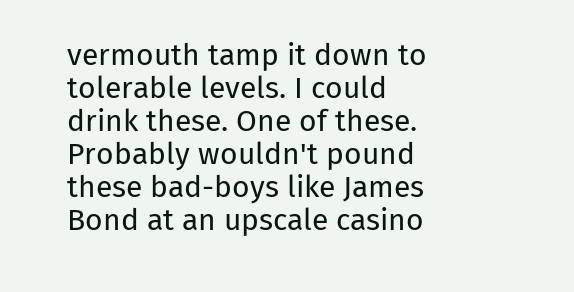vermouth tamp it down to tolerable levels. I could drink these. One of these. Probably wouldn't pound these bad-boys like James Bond at an upscale casino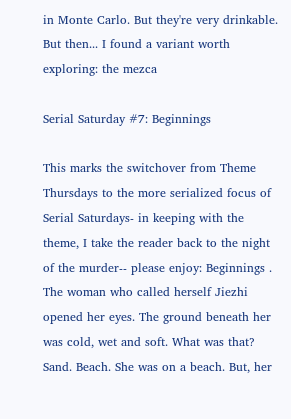in Monte Carlo. But they're very drinkable.  But then... I found a variant worth exploring: the mezca

Serial Saturday #7: Beginnings

This marks the switchover from Theme Thursdays to the more serialized focus of Serial Saturdays- in keeping with the theme, I take the reader back to the night of the murder-- please enjoy: Beginnings . The woman who called herself Jiezhi opened her eyes. The ground beneath her was cold, wet and soft. What was that? Sand. Beach. She was on a beach. But, her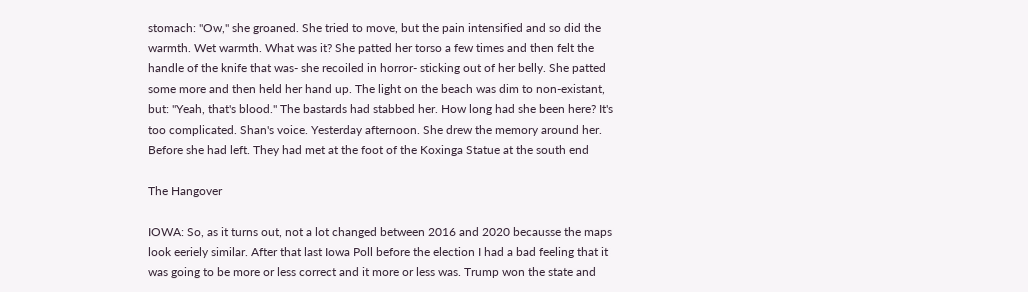stomach: "Ow," she groaned. She tried to move, but the pain intensified and so did the warmth. Wet warmth. What was it? She patted her torso a few times and then felt the handle of the knife that was- she recoiled in horror- sticking out of her belly. She patted some more and then held her hand up. The light on the beach was dim to non-existant, but: "Yeah, that's blood." The bastards had stabbed her. How long had she been here? It's too complicated. Shan's voice. Yesterday afternoon. She drew the memory around her. Before she had left. They had met at the foot of the Koxinga Statue at the south end

The Hangover

IOWA: So, as it turns out, not a lot changed between 2016 and 2020 becausse the maps look eeriely similar. After that last Iowa Poll before the election I had a bad feeling that it was going to be more or less correct and it more or less was. Trump won the state and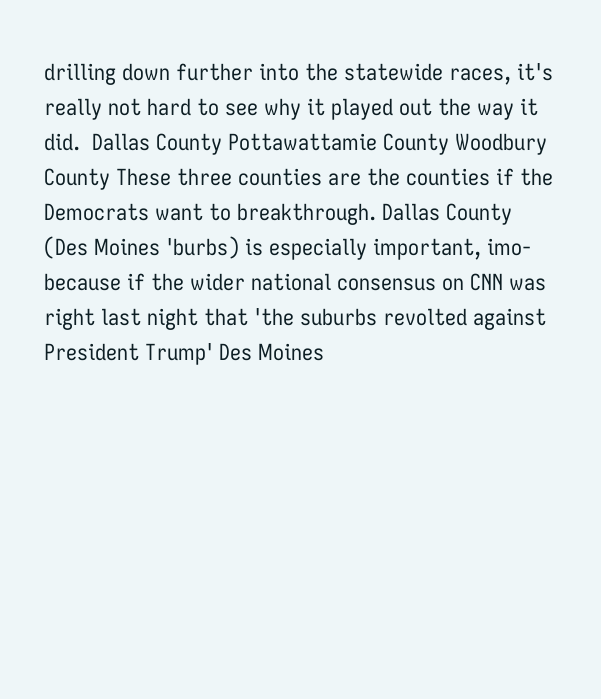drilling down further into the statewide races, it's really not hard to see why it played out the way it did.  Dallas County Pottawattamie County Woodbury County These three counties are the counties if the Democrats want to breakthrough. Dallas County (Des Moines 'burbs) is especially important, imo- because if the wider national consensus on CNN was right last night that 'the suburbs revolted against President Trump' Des Moines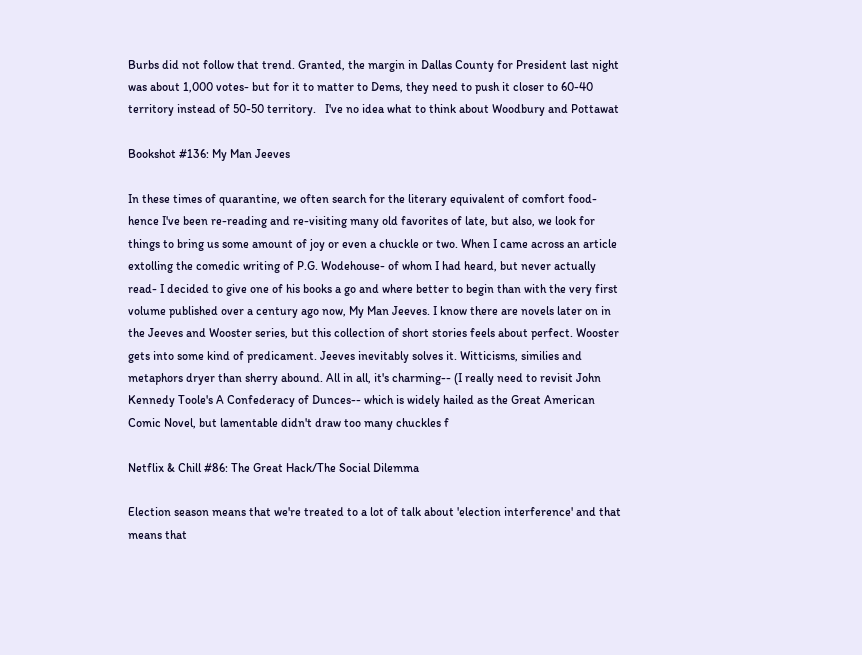Burbs did not follow that trend. Granted, the margin in Dallas County for President last night was about 1,000 votes- but for it to matter to Dems, they need to push it closer to 60-40 territory instead of 50-50 territory.   I've no idea what to think about Woodbury and Pottawat

Bookshot #136: My Man Jeeves

In these times of quarantine, we often search for the literary equivalent of comfort food- hence I've been re-reading and re-visiting many old favorites of late, but also, we look for things to bring us some amount of joy or even a chuckle or two. When I came across an article extolling the comedic writing of P.G. Wodehouse- of whom I had heard, but never actually read- I decided to give one of his books a go and where better to begin than with the very first volume published over a century ago now, My Man Jeeves. I know there are novels later on in the Jeeves and Wooster series, but this collection of short stories feels about perfect. Wooster gets into some kind of predicament. Jeeves inevitably solves it. Witticisms, similies and metaphors dryer than sherry abound. All in all, it's charming-- (I really need to revisit John Kennedy Toole's A Confederacy of Dunces-- which is widely hailed as the Great American Comic Novel, but lamentable didn't draw too many chuckles f

Netflix & Chill #86: The Great Hack/The Social Dilemma

Election season means that we're treated to a lot of talk about 'election interference' and that means that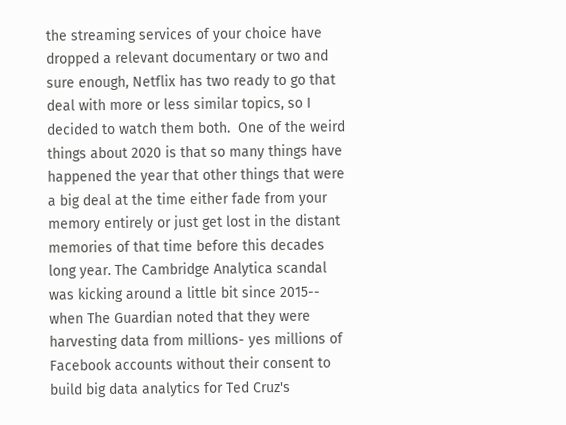the streaming services of your choice have dropped a relevant documentary or two and sure enough, Netflix has two ready to go that deal with more or less similar topics, so I decided to watch them both.  One of the weird things about 2020 is that so many things have happened the year that other things that were a big deal at the time either fade from your memory entirely or just get lost in the distant memories of that time before this decades long year. The Cambridge Analytica scandal was kicking around a little bit since 2015-- when The Guardian noted that they were harvesting data from millions- yes millions of Facebook accounts without their consent to build big data analytics for Ted Cruz's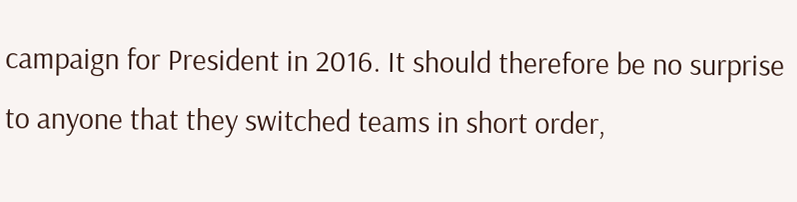campaign for President in 2016. It should therefore be no surprise to anyone that they switched teams in short order,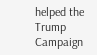helped the Trump Campaign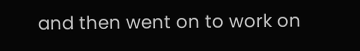and then went on to work on